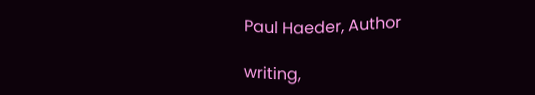Paul Haeder, Author

writing,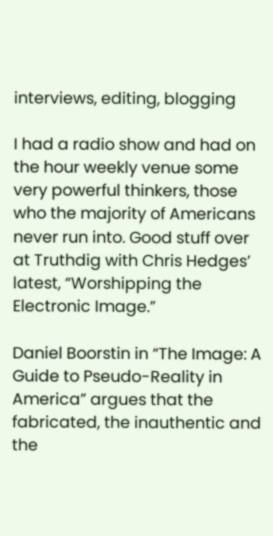interviews, editing, blogging

I had a radio show and had on the hour weekly venue some very powerful thinkers, those who the majority of Americans never run into. Good stuff over at Truthdig with Chris Hedges’ latest, “Worshipping the Electronic Image.”

Daniel Boorstin in “The Image: A Guide to Pseudo-Reality in America” argues that the fabricated, the inauthentic and the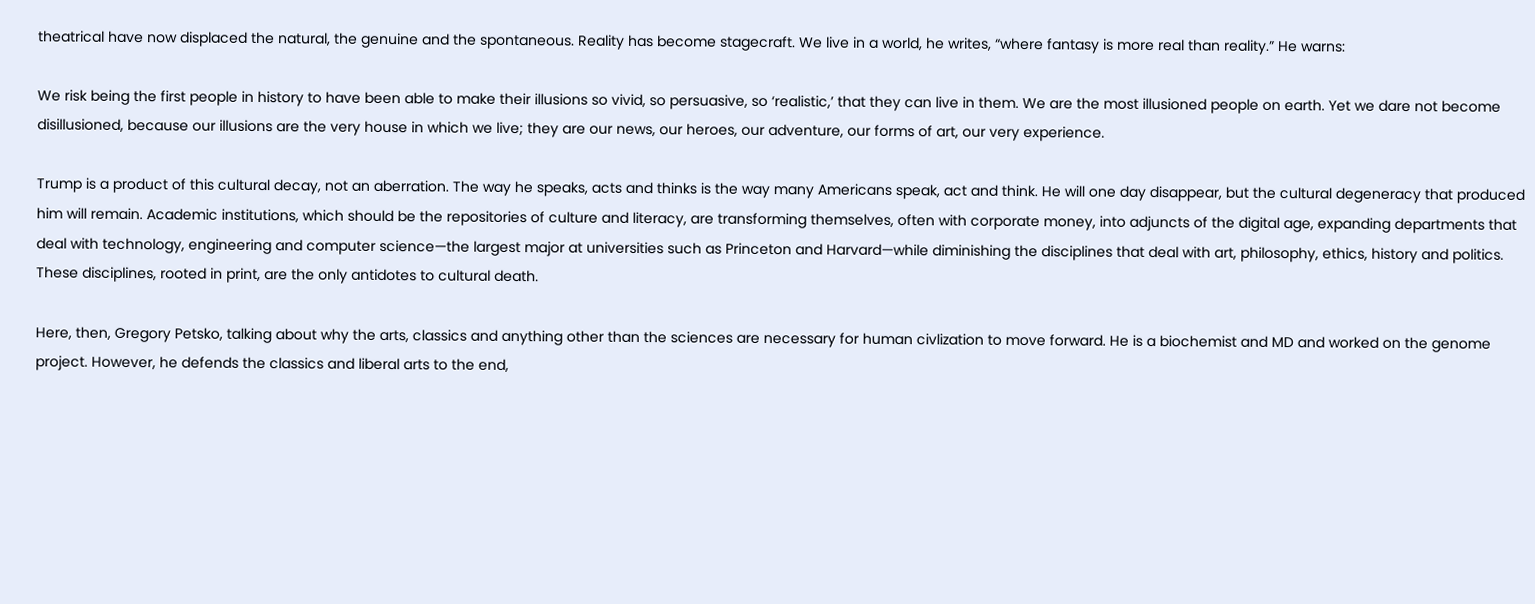theatrical have now displaced the natural, the genuine and the spontaneous. Reality has become stagecraft. We live in a world, he writes, “where fantasy is more real than reality.” He warns:

We risk being the first people in history to have been able to make their illusions so vivid, so persuasive, so ‘realistic,’ that they can live in them. We are the most illusioned people on earth. Yet we dare not become disillusioned, because our illusions are the very house in which we live; they are our news, our heroes, our adventure, our forms of art, our very experience.

Trump is a product of this cultural decay, not an aberration. The way he speaks, acts and thinks is the way many Americans speak, act and think. He will one day disappear, but the cultural degeneracy that produced him will remain. Academic institutions, which should be the repositories of culture and literacy, are transforming themselves, often with corporate money, into adjuncts of the digital age, expanding departments that deal with technology, engineering and computer science—the largest major at universities such as Princeton and Harvard—while diminishing the disciplines that deal with art, philosophy, ethics, history and politics. These disciplines, rooted in print, are the only antidotes to cultural death.

Here, then, Gregory Petsko, talking about why the arts, classics and anything other than the sciences are necessary for human civlization to move forward. He is a biochemist and MD and worked on the genome project. However, he defends the classics and liberal arts to the end,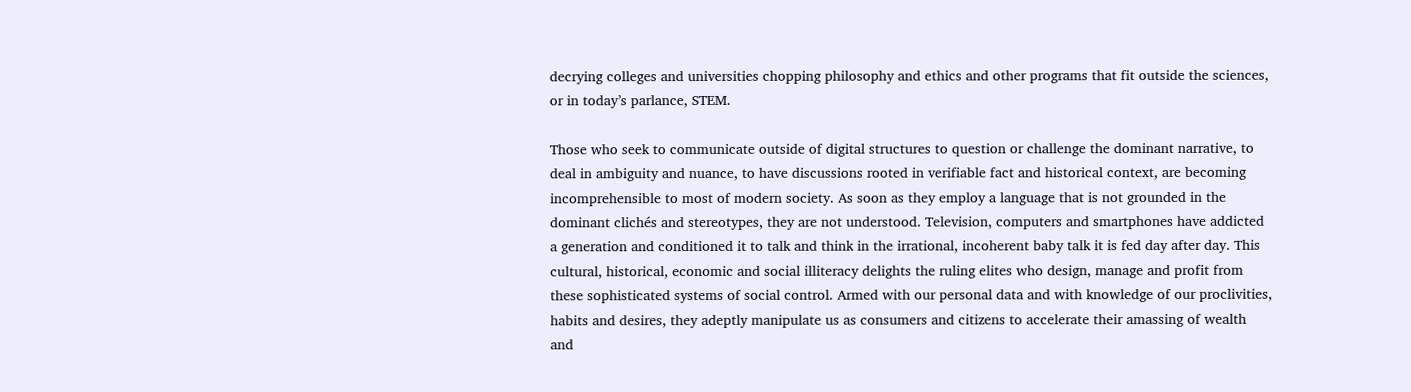decrying colleges and universities chopping philosophy and ethics and other programs that fit outside the sciences, or in today’s parlance, STEM.

Those who seek to communicate outside of digital structures to question or challenge the dominant narrative, to deal in ambiguity and nuance, to have discussions rooted in verifiable fact and historical context, are becoming incomprehensible to most of modern society. As soon as they employ a language that is not grounded in the dominant clichés and stereotypes, they are not understood. Television, computers and smartphones have addicted a generation and conditioned it to talk and think in the irrational, incoherent baby talk it is fed day after day. This cultural, historical, economic and social illiteracy delights the ruling elites who design, manage and profit from these sophisticated systems of social control. Armed with our personal data and with knowledge of our proclivities, habits and desires, they adeptly manipulate us as consumers and citizens to accelerate their amassing of wealth and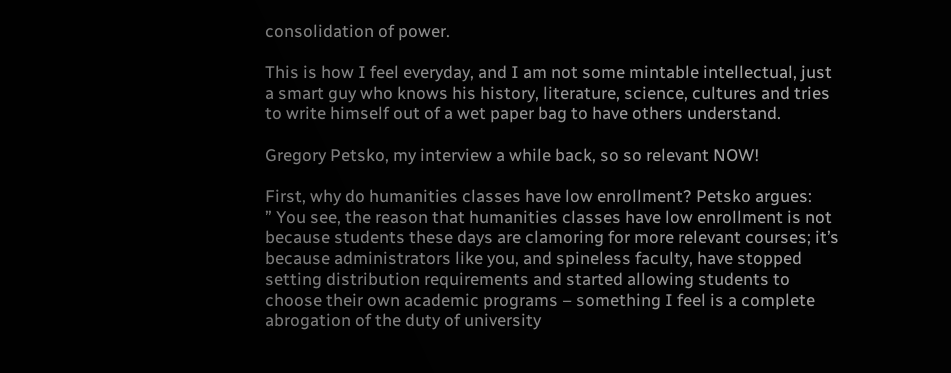consolidation of power.

This is how I feel everyday, and I am not some mintable intellectual, just a smart guy who knows his history, literature, science, cultures and tries to write himself out of a wet paper bag to have others understand.

Gregory Petsko, my interview a while back, so so relevant NOW!

First, why do humanities classes have low enrollment? Petsko argues:
” You see, the reason that humanities classes have low enrollment is not because students these days are clamoring for more relevant courses; it’s because administrators like you, and spineless faculty, have stopped setting distribution requirements and started allowing students to choose their own academic programs – something I feel is a complete abrogation of the duty of university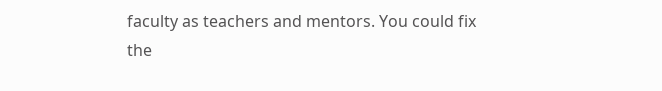faculty as teachers and mentors. You could fix the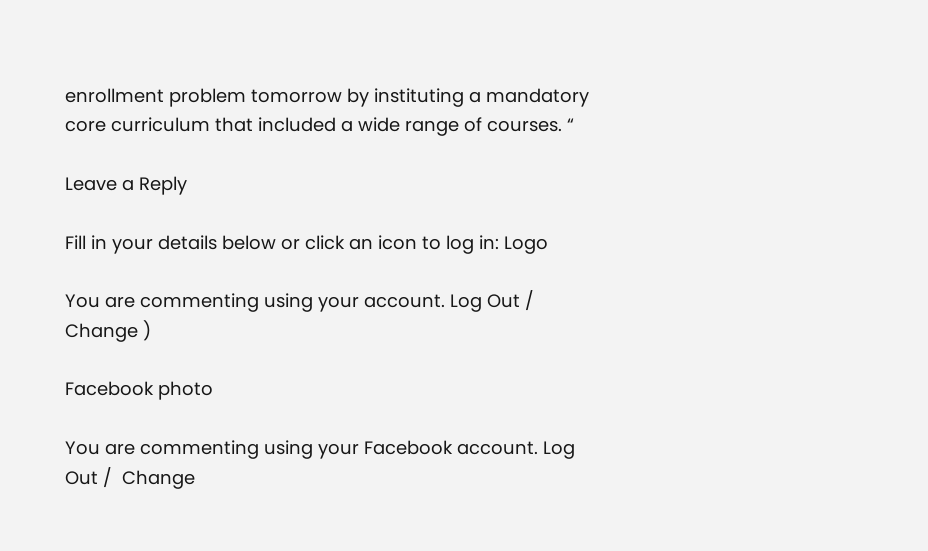enrollment problem tomorrow by instituting a mandatory core curriculum that included a wide range of courses. “

Leave a Reply

Fill in your details below or click an icon to log in: Logo

You are commenting using your account. Log Out /  Change )

Facebook photo

You are commenting using your Facebook account. Log Out /  Change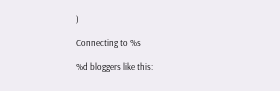)

Connecting to %s

%d bloggers like this: